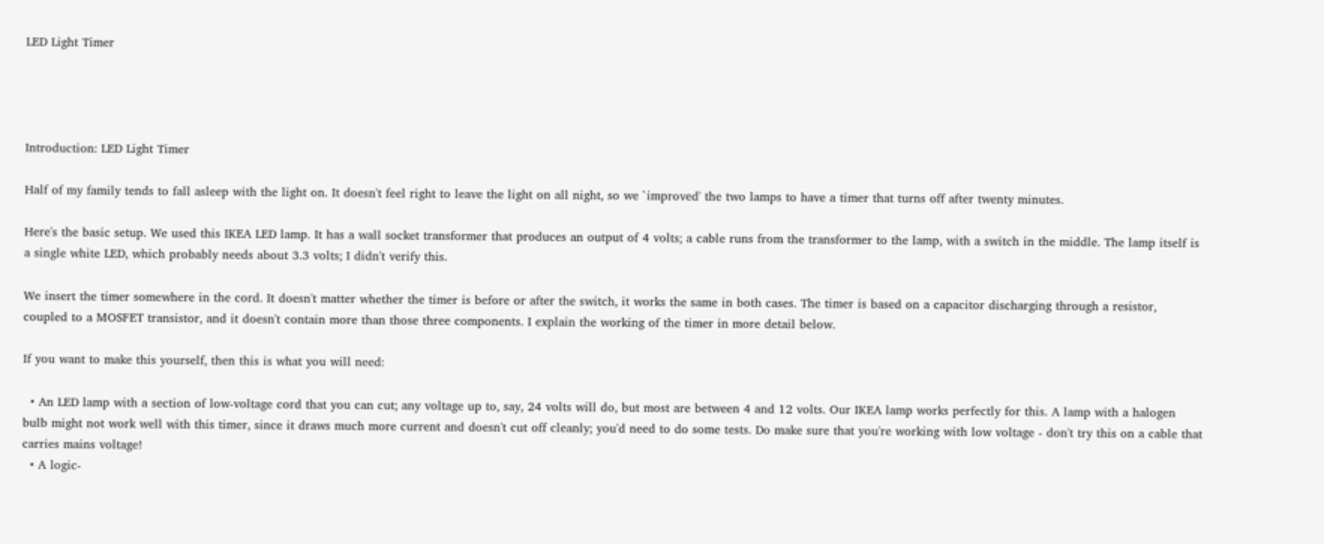LED Light Timer




Introduction: LED Light Timer

Half of my family tends to fall asleep with the light on. It doesn't feel right to leave the light on all night, so we `improved' the two lamps to have a timer that turns off after twenty minutes.

Here's the basic setup. We used this IKEA LED lamp. It has a wall socket transformer that produces an output of 4 volts; a cable runs from the transformer to the lamp, with a switch in the middle. The lamp itself is a single white LED, which probably needs about 3.3 volts; I didn't verify this.

We insert the timer somewhere in the cord. It doesn't matter whether the timer is before or after the switch, it works the same in both cases. The timer is based on a capacitor discharging through a resistor, coupled to a MOSFET transistor, and it doesn't contain more than those three components. I explain the working of the timer in more detail below.

If you want to make this yourself, then this is what you will need:

  • An LED lamp with a section of low-voltage cord that you can cut; any voltage up to, say, 24 volts will do, but most are between 4 and 12 volts. Our IKEA lamp works perfectly for this. A lamp with a halogen bulb might not work well with this timer, since it draws much more current and doesn't cut off cleanly; you'd need to do some tests. Do make sure that you're working with low voltage - don't try this on a cable that carries mains voltage!
  • A logic-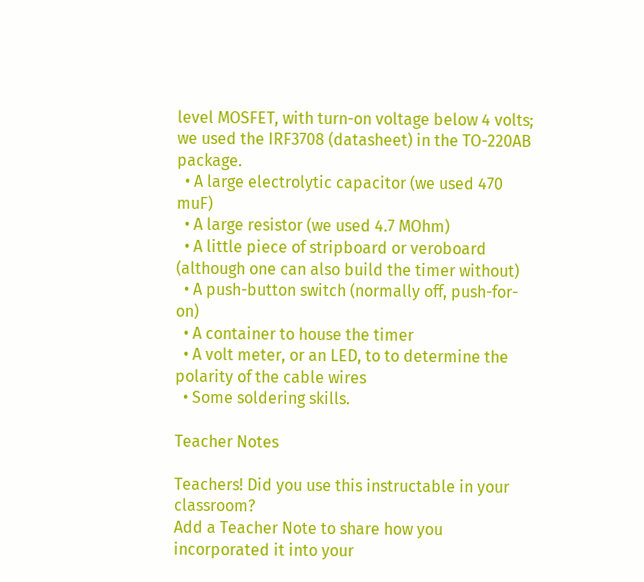level MOSFET, with turn-on voltage below 4 volts; we used the IRF3708 (datasheet) in the TO-220AB package.
  • A large electrolytic capacitor (we used 470 muF)
  • A large resistor (we used 4.7 MOhm)
  • A little piece of stripboard or veroboard (although one can also build the timer without)
  • A push-button switch (normally off, push-for-on)
  • A container to house the timer
  • A volt meter, or an LED, to to determine the polarity of the cable wires
  • Some soldering skills.

Teacher Notes

Teachers! Did you use this instructable in your classroom?
Add a Teacher Note to share how you incorporated it into your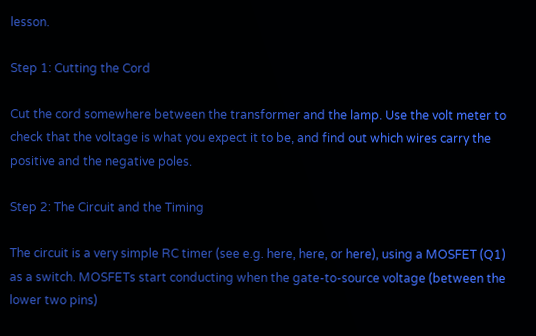lesson.

Step 1: Cutting the Cord

Cut the cord somewhere between the transformer and the lamp. Use the volt meter to check that the voltage is what you expect it to be, and find out which wires carry the positive and the negative poles.

Step 2: The Circuit and the Timing

The circuit is a very simple RC timer (see e.g. here, here, or here), using a MOSFET (Q1) as a switch. MOSFETs start conducting when the gate-to-source voltage (between the lower two pins)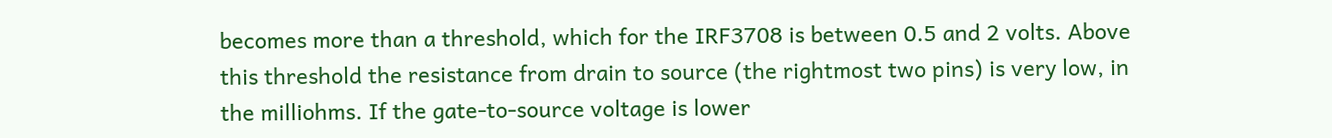becomes more than a threshold, which for the IRF3708 is between 0.5 and 2 volts. Above this threshold the resistance from drain to source (the rightmost two pins) is very low, in the milliohms. If the gate-to-source voltage is lower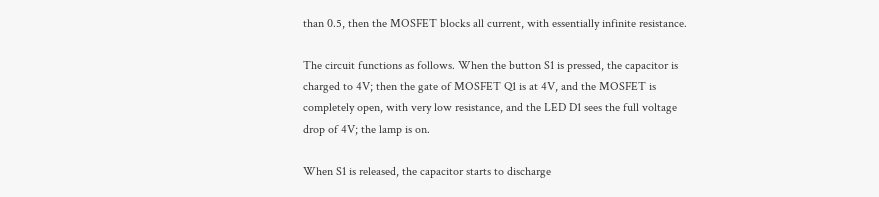than 0.5, then the MOSFET blocks all current, with essentially infinite resistance.

The circuit functions as follows. When the button S1 is pressed, the capacitor is charged to 4V; then the gate of MOSFET Q1 is at 4V, and the MOSFET is completely open, with very low resistance, and the LED D1 sees the full voltage drop of 4V; the lamp is on.

When S1 is released, the capacitor starts to discharge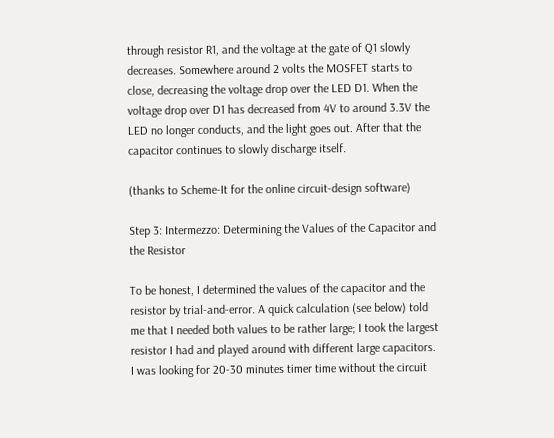through resistor R1, and the voltage at the gate of Q1 slowly decreases. Somewhere around 2 volts the MOSFET starts to close, decreasing the voltage drop over the LED D1. When the voltage drop over D1 has decreased from 4V to around 3.3V the LED no longer conducts, and the light goes out. After that the capacitor continues to slowly discharge itself.

(thanks to Scheme-It for the online circuit-design software)

Step 3: Intermezzo: Determining the Values of the Capacitor and the Resistor

To be honest, I determined the values of the capacitor and the resistor by trial-and-error. A quick calculation (see below) told me that I needed both values to be rather large; I took the largest resistor I had and played around with different large capacitors. I was looking for 20-30 minutes timer time without the circuit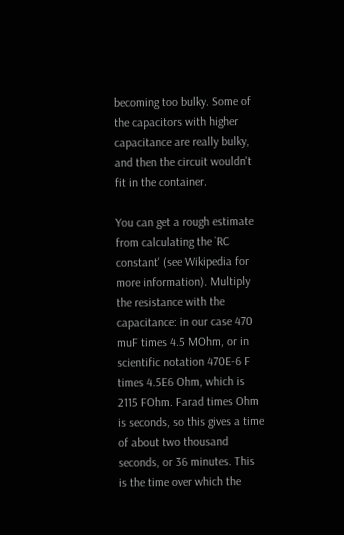becoming too bulky. Some of the capacitors with higher capacitance are really bulky, and then the circuit wouldn't fit in the container.

You can get a rough estimate from calculating the `RC constant' (see Wikipedia for more information). Multiply the resistance with the capacitance: in our case 470 muF times 4.5 MOhm, or in scientific notation 470E-6 F times 4.5E6 Ohm, which is 2115 FOhm. Farad times Ohm is seconds, so this gives a time of about two thousand seconds, or 36 minutes. This is the time over which the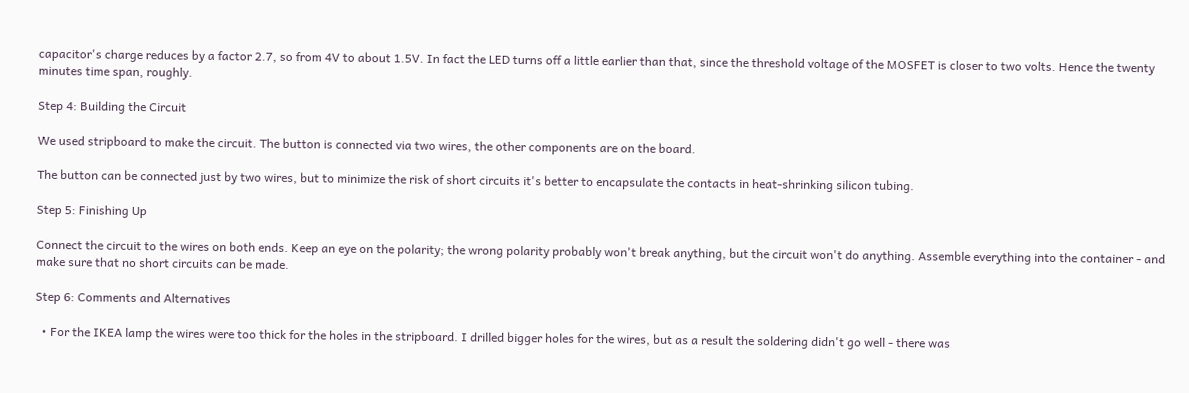capacitor's charge reduces by a factor 2.7, so from 4V to about 1.5V. In fact the LED turns off a little earlier than that, since the threshold voltage of the MOSFET is closer to two volts. Hence the twenty minutes time span, roughly.

Step 4: Building the Circuit

We used stripboard to make the circuit. The button is connected via two wires, the other components are on the board.

The button can be connected just by two wires, but to minimize the risk of short circuits it's better to encapsulate the contacts in heat-shrinking silicon tubing.

Step 5: Finishing Up

Connect the circuit to the wires on both ends. Keep an eye on the polarity; the wrong polarity probably won't break anything, but the circuit won't do anything. Assemble everything into the container - and make sure that no short circuits can be made.

Step 6: Comments and Alternatives

  • For the IKEA lamp the wires were too thick for the holes in the stripboard. I drilled bigger holes for the wires, but as a result the soldering didn't go well - there was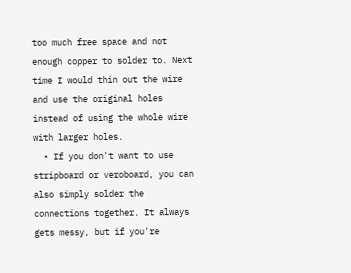too much free space and not enough copper to solder to. Next time I would thin out the wire and use the original holes instead of using the whole wire with larger holes.
  • If you don't want to use stripboard or veroboard, you can also simply solder the connections together. It always gets messy, but if you're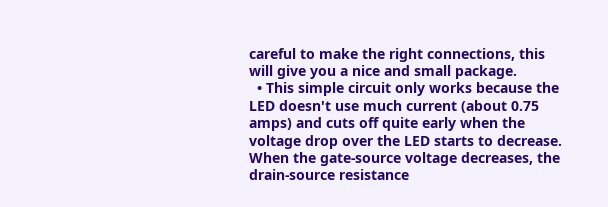careful to make the right connections, this will give you a nice and small package.
  • This simple circuit only works because the LED doesn't use much current (about 0.75 amps) and cuts off quite early when the voltage drop over the LED starts to decrease. When the gate-source voltage decreases, the drain-source resistance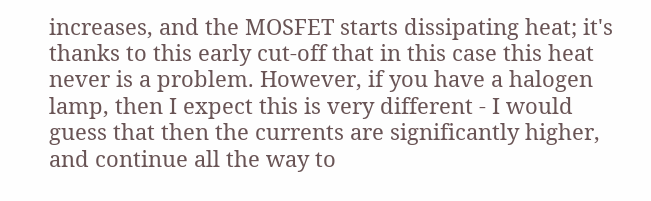increases, and the MOSFET starts dissipating heat; it's thanks to this early cut-off that in this case this heat never is a problem. However, if you have a halogen lamp, then I expect this is very different - I would guess that then the currents are significantly higher, and continue all the way to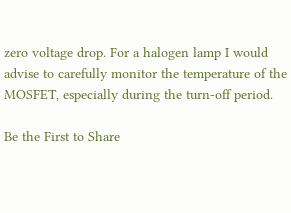zero voltage drop. For a halogen lamp I would advise to carefully monitor the temperature of the MOSFET, especially during the turn-off period.

Be the First to Share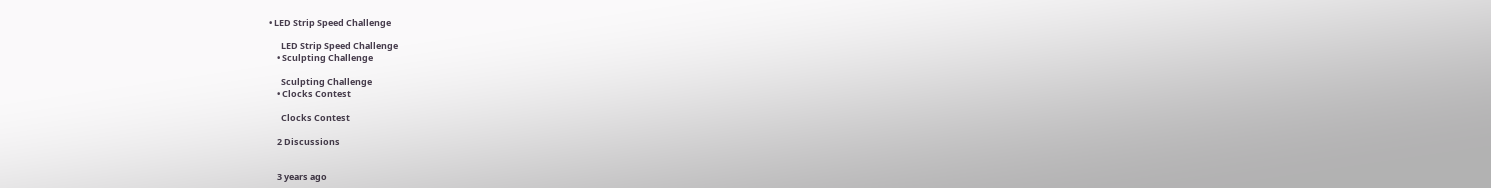• LED Strip Speed Challenge

      LED Strip Speed Challenge
    • Sculpting Challenge

      Sculpting Challenge
    • Clocks Contest

      Clocks Contest

    2 Discussions


    3 years ago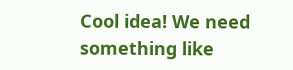Cool idea! We need something like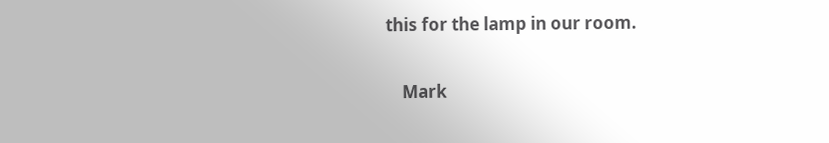this for the lamp in our room.

    Mark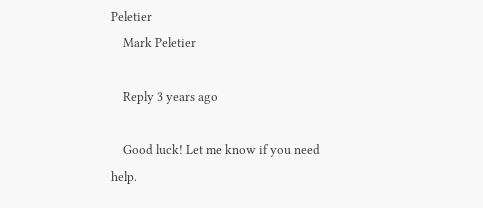Peletier
    Mark Peletier

    Reply 3 years ago

    Good luck! Let me know if you need help.